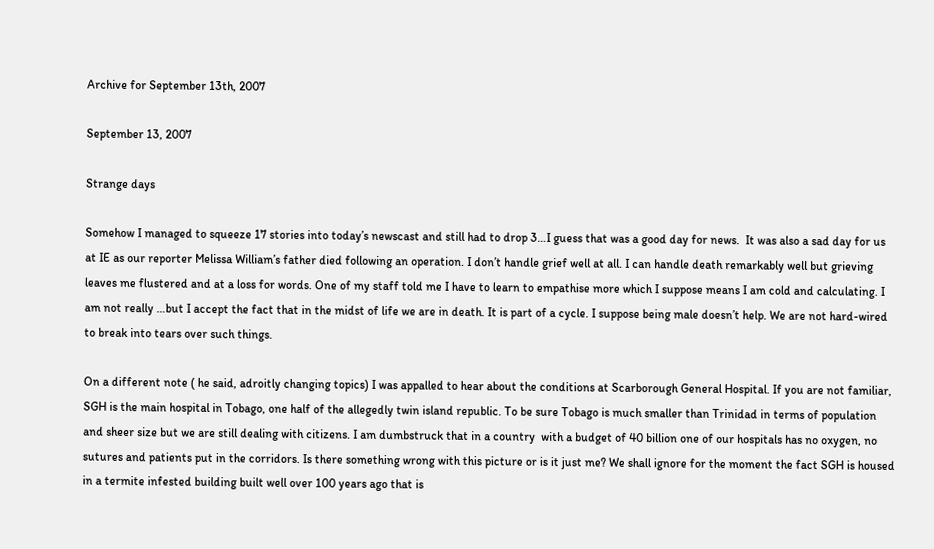Archive for September 13th, 2007

September 13, 2007

Strange days

Somehow I managed to squeeze 17 stories into today’s newscast and still had to drop 3…I guess that was a good day for news.  It was also a sad day for us at IE as our reporter Melissa William’s father died following an operation. I don’t handle grief well at all. I can handle death remarkably well but grieving leaves me flustered and at a loss for words. One of my staff told me I have to learn to empathise more which I suppose means I am cold and calculating. I am not really …but I accept the fact that in the midst of life we are in death. It is part of a cycle. I suppose being male doesn’t help. We are not hard-wired to break into tears over such things.

On a different note ( he said, adroitly changing topics) I was appalled to hear about the conditions at Scarborough General Hospital. If you are not familiar, SGH is the main hospital in Tobago, one half of the allegedly twin island republic. To be sure Tobago is much smaller than Trinidad in terms of population and sheer size but we are still dealing with citizens. I am dumbstruck that in a country  with a budget of 40 billion one of our hospitals has no oxygen, no sutures and patients put in the corridors. Is there something wrong with this picture or is it just me? We shall ignore for the moment the fact SGH is housed in a termite infested building built well over 100 years ago that is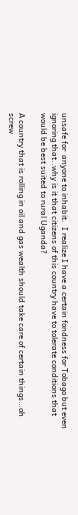unsafe for  anyone to inhabit.  I realize I have a certain fondness for Tobago but even ignoring that..why is it that citizens of this country have to tolerate conditions that would be best suited to rural Uganda?

A country that is rolling in oil and gas wealth should take care of certain things…oh screw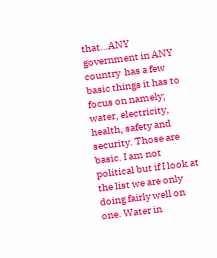that…ANY government in ANY country  has a few basic things it has to focus on namely; water, electricity, health, safety and security. Those are basic. I am not political but if I look at the list we are only doing fairly well on one. Water in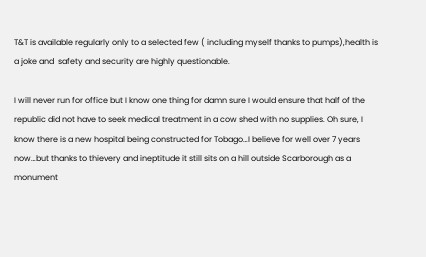T&T is available regularly only to a selected few ( including myself thanks to pumps),health is a joke and  safety and security are highly questionable.

I will never run for office but I know one thing for damn sure I would ensure that half of the republic did not have to seek medical treatment in a cow shed with no supplies. Oh sure, I know there is a new hospital being constructed for Tobago…I believe for well over 7 years now…but thanks to thievery and ineptitude it still sits on a hill outside Scarborough as a monument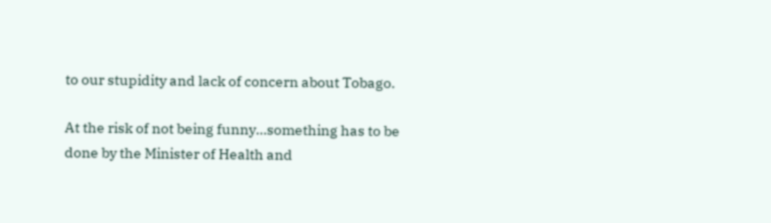to our stupidity and lack of concern about Tobago.

At the risk of not being funny…something has to be done by the Minister of Health and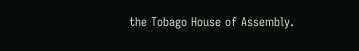the Tobago House of Assembly.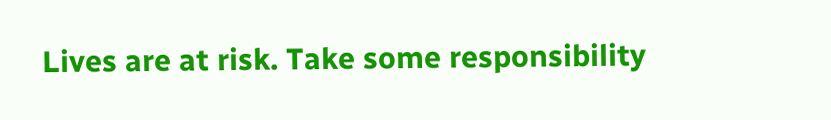Lives are at risk. Take some responsibility